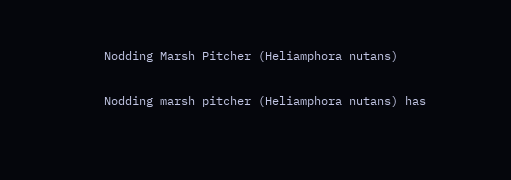Nodding Marsh Pitcher (Heliamphora nutans)

Nodding marsh pitcher (Heliamphora nutans) has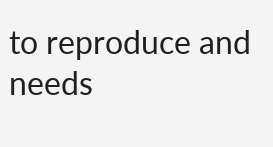to reproduce and needs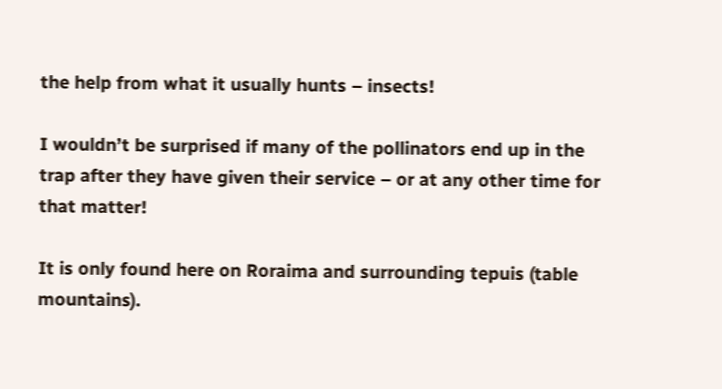the help from what it usually hunts – insects!

I wouldn’t be surprised if many of the pollinators end up in the trap after they have given their service – or at any other time for that matter!

It is only found here on Roraima and surrounding tepuis (table mountains).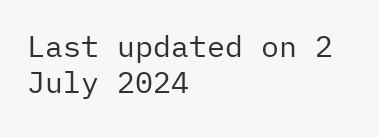Last updated on 2 July 2024